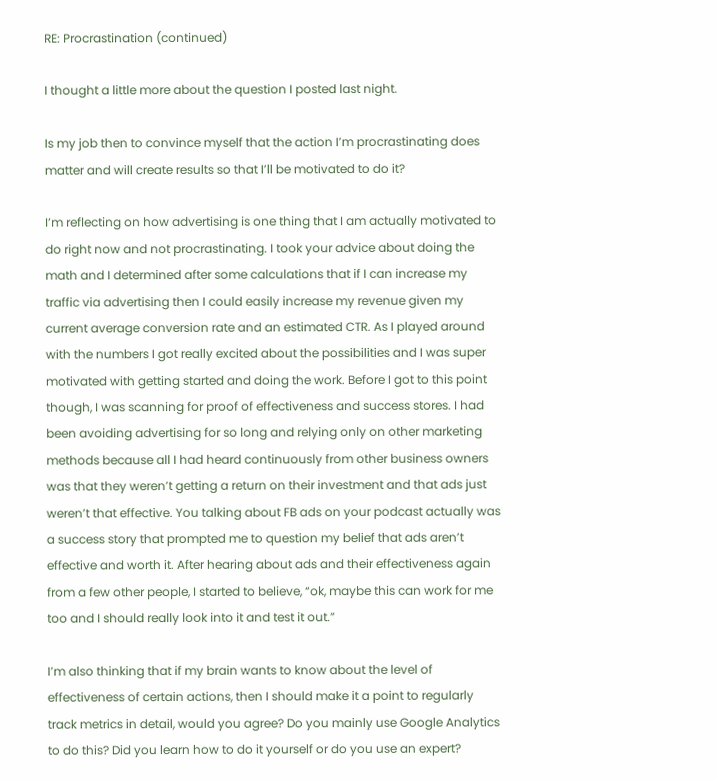RE: Procrastination (continued)

I thought a little more about the question I posted last night.

Is my job then to convince myself that the action I’m procrastinating does matter and will create results so that I’ll be motivated to do it?

I’m reflecting on how advertising is one thing that I am actually motivated to do right now and not procrastinating. I took your advice about doing the math and I determined after some calculations that if I can increase my traffic via advertising then I could easily increase my revenue given my current average conversion rate and an estimated CTR. As I played around with the numbers I got really excited about the possibilities and I was super motivated with getting started and doing the work. Before I got to this point though, I was scanning for proof of effectiveness and success stores. I had been avoiding advertising for so long and relying only on other marketing methods because all I had heard continuously from other business owners was that they weren’t getting a return on their investment and that ads just weren’t that effective. You talking about FB ads on your podcast actually was a success story that prompted me to question my belief that ads aren’t effective and worth it. After hearing about ads and their effectiveness again from a few other people, I started to believe, “ok, maybe this can work for me too and I should really look into it and test it out.”

I’m also thinking that if my brain wants to know about the level of effectiveness of certain actions, then I should make it a point to regularly track metrics in detail, would you agree? Do you mainly use Google Analytics to do this? Did you learn how to do it yourself or do you use an expert?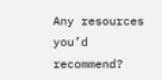Any resources you’d recommend?